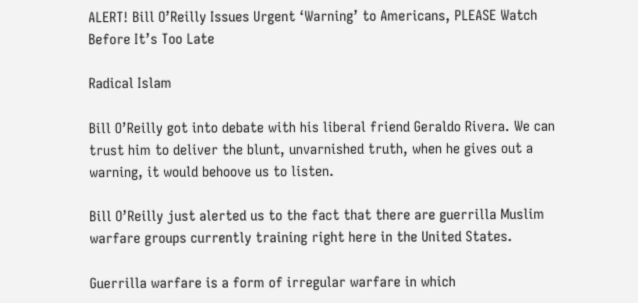ALERT! Bill O’Reilly Issues Urgent ‘Warning’ to Americans, PLEASE Watch Before It’s Too Late

Radical Islam

Bill O’Reilly got into debate with his liberal friend Geraldo Rivera. We can trust him to deliver the blunt, unvarnished truth, when he gives out a warning, it would behoove us to listen.

Bill O’Reilly just alerted us to the fact that there are guerrilla Muslim warfare groups currently training right here in the United States.

Guerrilla warfare is a form of irregular warfare in which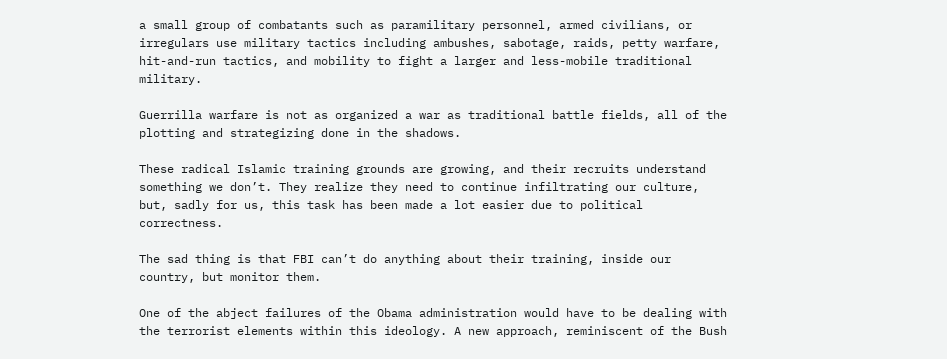a small group of combatants such as paramilitary personnel, armed civilians, or irregulars use military tactics including ambushes, sabotage, raids, petty warfare, hit-and-run tactics, and mobility to fight a larger and less-mobile traditional military.

Guerrilla warfare is not as organized a war as traditional battle fields, all of the plotting and strategizing done in the shadows.

These radical Islamic training grounds are growing, and their recruits understand something we don’t. They realize they need to continue infiltrating our culture, but, sadly for us, this task has been made a lot easier due to political correctness.

The sad thing is that FBI can’t do anything about their training, inside our country, but monitor them.

One of the abject failures of the Obama administration would have to be dealing with the terrorist elements within this ideology. A new approach, reminiscent of the Bush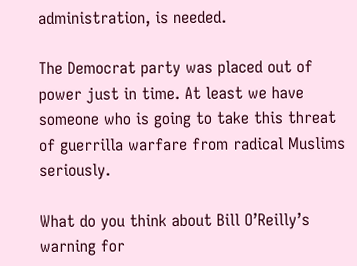administration, is needed.

The Democrat party was placed out of power just in time. At least we have someone who is going to take this threat of guerrilla warfare from radical Muslims seriously.

What do you think about Bill O’Reilly’s warning for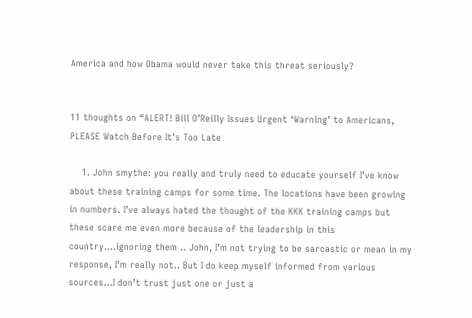America and how Obama would never take this threat seriously?


11 thoughts on “ALERT! Bill O’Reilly Issues Urgent ‘Warning’ to Americans, PLEASE Watch Before It’s Too Late

    1. John smythe: you really and truly need to educate yourself I’ve know about these training camps for some time. The locations have been growing in numbers. I’ve always hated the thought of the KKK training camps but these scare me even more because of the leadership in this country….ignoring them .. John, I’m not trying to be sarcastic or mean in my response, I’m really not.. But I do keep myself informed from various sources…I don’t trust just one or just a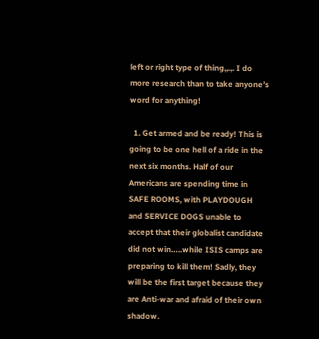left or right type of thing,,.,. I do more research than to take anyone’s word for anything!

  1. Get armed and be ready! This is going to be one hell of a ride in the next six months. Half of our Americans are spending time in SAFE ROOMS, with PLAYDOUGH and SERVICE DOGS unable to accept that their globalist candidate did not win…..while ISIS camps are preparing to kill them! Sadly, they will be the first target because they are Anti-war and afraid of their own shadow.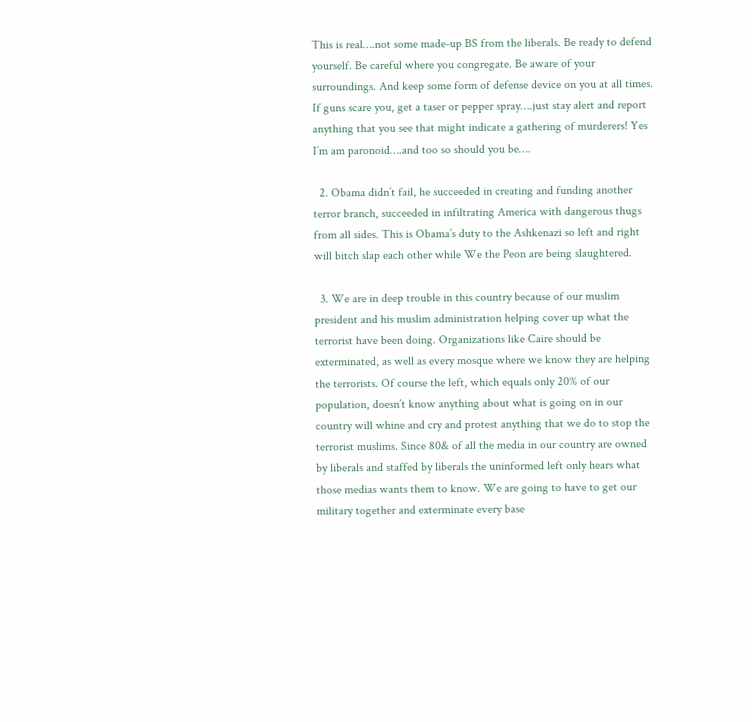This is real….not some made-up BS from the liberals. Be ready to defend yourself. Be careful where you congregate. Be aware of your surroundings. And keep some form of defense device on you at all times. If guns scare you, get a taser or pepper spray….just stay alert and report anything that you see that might indicate a gathering of murderers! Yes I’m am paronoid….and too so should you be….

  2. Obama didn’t fail, he succeeded in creating and funding another terror branch, succeeded in infiltrating America with dangerous thugs from all sides. This is Obama’s duty to the Ashkenazi so left and right will bitch slap each other while We the Peon are being slaughtered.

  3. We are in deep trouble in this country because of our muslim president and his muslim administration helping cover up what the terrorist have been doing. Organizations like Caire should be exterminated, as well as every mosque where we know they are helping the terrorists. Of course the left, which equals only 20% of our population, doesn’t know anything about what is going on in our country will whine and cry and protest anything that we do to stop the terrorist muslims. Since 80& of all the media in our country are owned by liberals and staffed by liberals the uninformed left only hears what those medias wants them to know. We are going to have to get our military together and exterminate every base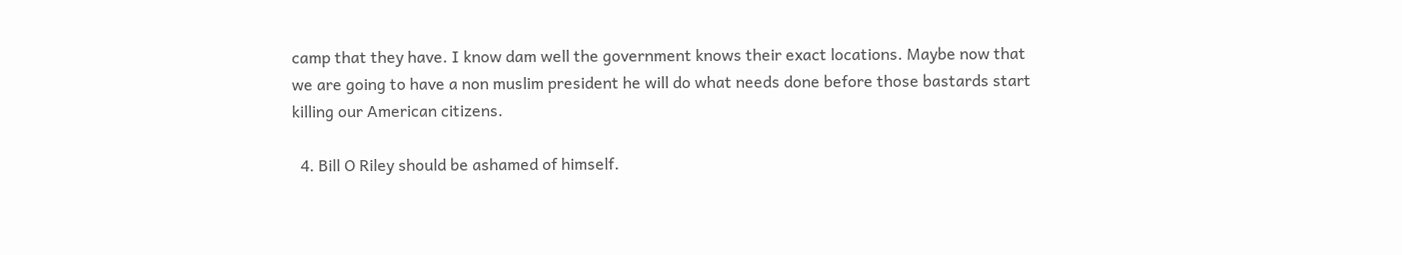camp that they have. I know dam well the government knows their exact locations. Maybe now that we are going to have a non muslim president he will do what needs done before those bastards start killing our American citizens.

  4. Bill O Riley should be ashamed of himself.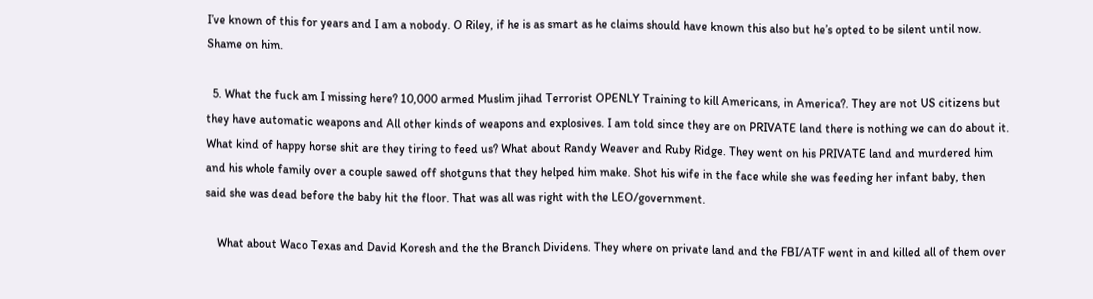I’ve known of this for years and I am a nobody. O Riley, if he is as smart as he claims should have known this also but he’s opted to be silent until now. Shame on him.

  5. What the fuck am I missing here? 10,000 armed Muslim jihad Terrorist OPENLY Training to kill Americans, in America?. They are not US citizens but they have automatic weapons and All other kinds of weapons and explosives. I am told since they are on PRIVATE land there is nothing we can do about it. What kind of happy horse shit are they tiring to feed us? What about Randy Weaver and Ruby Ridge. They went on his PRIVATE land and murdered him and his whole family over a couple sawed off shotguns that they helped him make. Shot his wife in the face while she was feeding her infant baby, then said she was dead before the baby hit the floor. That was all was right with the LEO/government.

    What about Waco Texas and David Koresh and the the Branch Dividens. They where on private land and the FBI/ATF went in and killed all of them over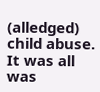(alledged) child abuse. It was all was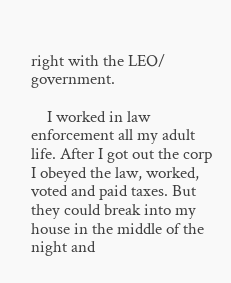right with the LEO/ government.

    I worked in law enforcement all my adult life. After I got out the corp I obeyed the law, worked, voted and paid taxes. But they could break into my house in the middle of the night and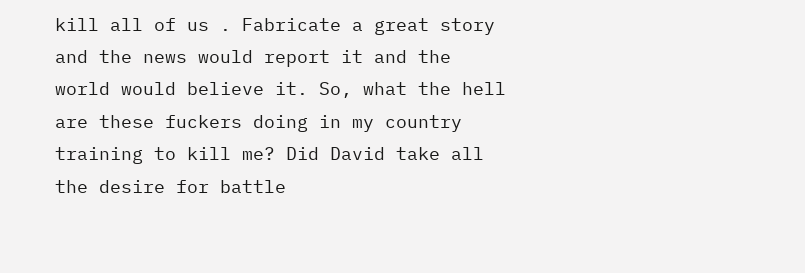kill all of us . Fabricate a great story and the news would report it and the world would believe it. So, what the hell are these fuckers doing in my country training to kill me? Did David take all the desire for battle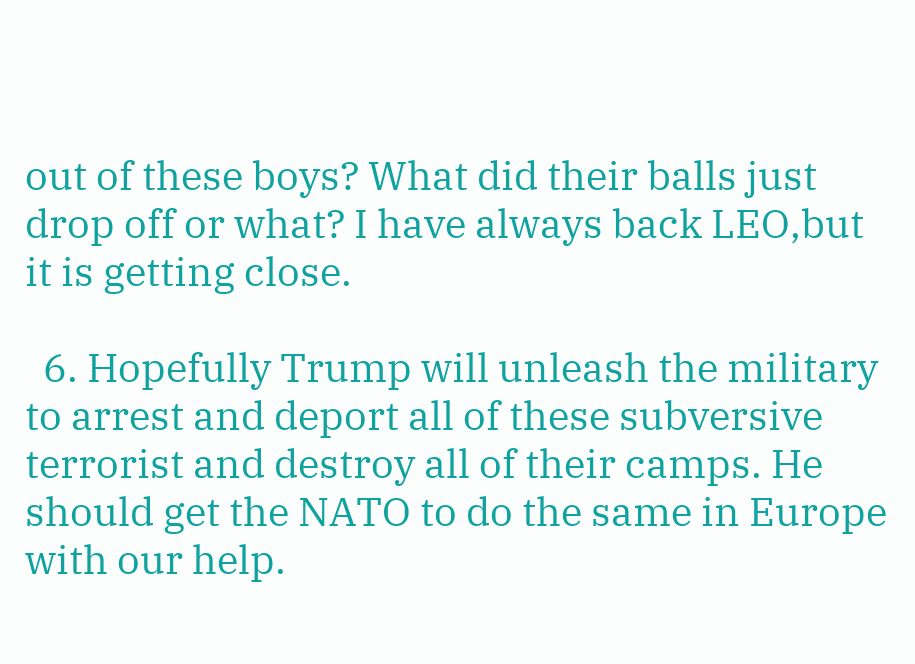out of these boys? What did their balls just drop off or what? I have always back LEO,but it is getting close.

  6. Hopefully Trump will unleash the military to arrest and deport all of these subversive terrorist and destroy all of their camps. He should get the NATO to do the same in Europe with our help.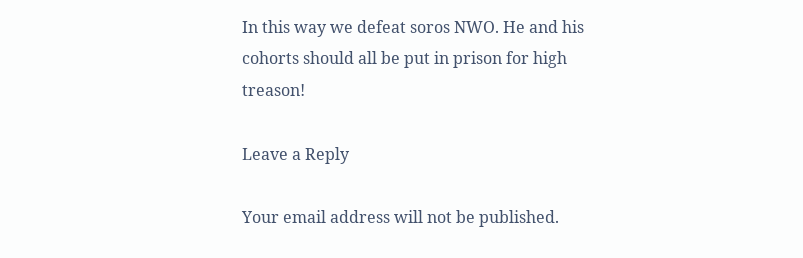In this way we defeat soros NWO. He and his cohorts should all be put in prison for high treason!

Leave a Reply

Your email address will not be published.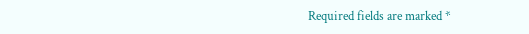Required fields are marked *